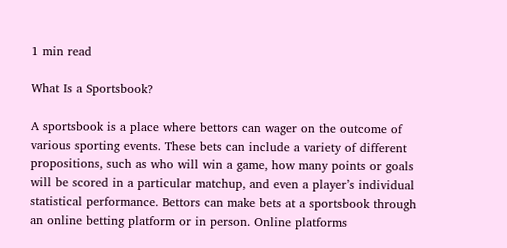1 min read

What Is a Sportsbook?

A sportsbook is a place where bettors can wager on the outcome of various sporting events. These bets can include a variety of different propositions, such as who will win a game, how many points or goals will be scored in a particular matchup, and even a player’s individual statistical performance. Bettors can make bets at a sportsbook through an online betting platform or in person. Online platforms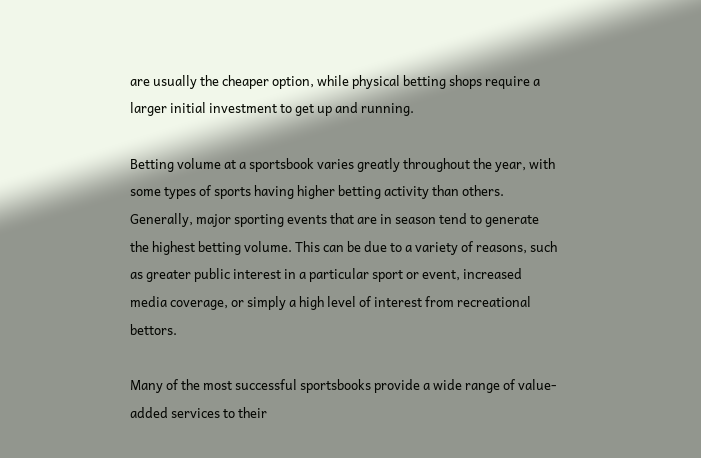are usually the cheaper option, while physical betting shops require a larger initial investment to get up and running.

Betting volume at a sportsbook varies greatly throughout the year, with some types of sports having higher betting activity than others. Generally, major sporting events that are in season tend to generate the highest betting volume. This can be due to a variety of reasons, such as greater public interest in a particular sport or event, increased media coverage, or simply a high level of interest from recreational bettors.

Many of the most successful sportsbooks provide a wide range of value-added services to their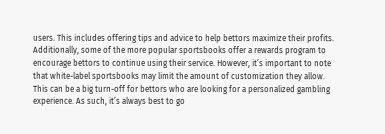users. This includes offering tips and advice to help bettors maximize their profits. Additionally, some of the more popular sportsbooks offer a rewards program to encourage bettors to continue using their service. However, it’s important to note that white-label sportsbooks may limit the amount of customization they allow. This can be a big turn-off for bettors who are looking for a personalized gambling experience. As such, it’s always best to go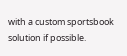with a custom sportsbook solution if possible.